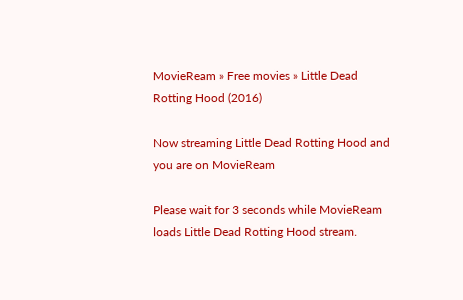MovieReam » Free movies » Little Dead Rotting Hood (2016)

Now streaming Little Dead Rotting Hood and you are on MovieReam

Please wait for 3 seconds while MovieReam loads Little Dead Rotting Hood stream.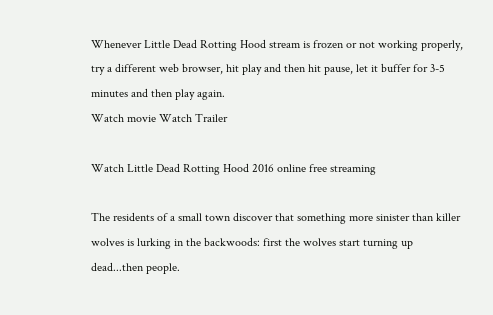Whenever Little Dead Rotting Hood stream is frozen or not working properly, try a different web browser, hit play and then hit pause, let it buffer for 3-5 minutes and then play again.
Watch movie Watch Trailer

Watch Little Dead Rotting Hood 2016 online free streaming

The residents of a small town discover that something more sinister than killer wolves is lurking in the backwoods: first the wolves start turning up dead...then people.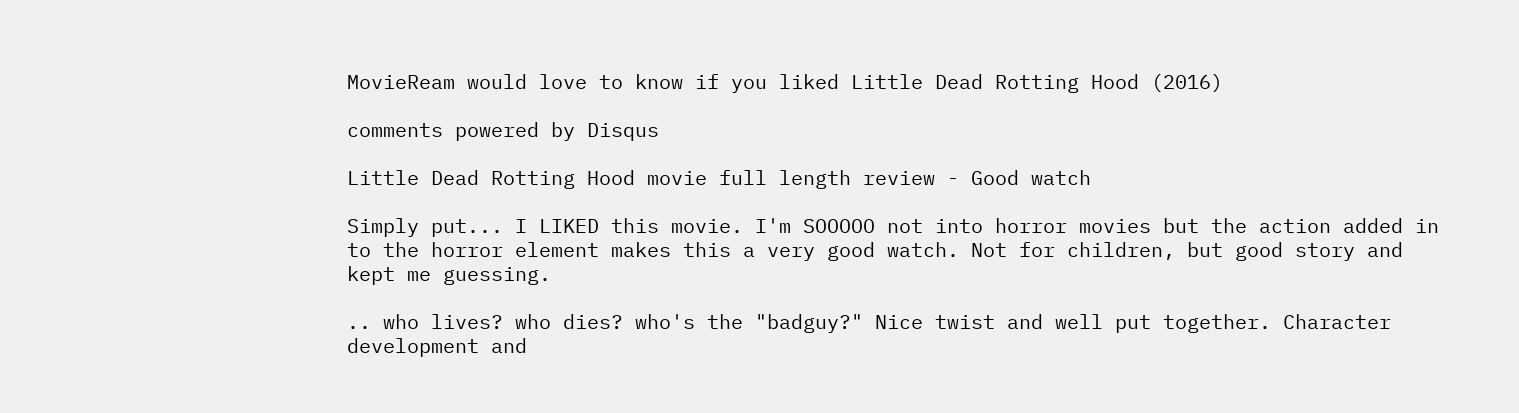MovieReam would love to know if you liked Little Dead Rotting Hood (2016)

comments powered by Disqus

Little Dead Rotting Hood movie full length review - Good watch

Simply put... I LIKED this movie. I'm SOOOOO not into horror movies but the action added in to the horror element makes this a very good watch. Not for children, but good story and kept me guessing.

.. who lives? who dies? who's the "badguy?" Nice twist and well put together. Character development and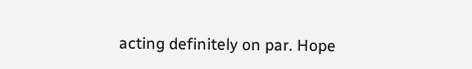acting definitely on par. Hope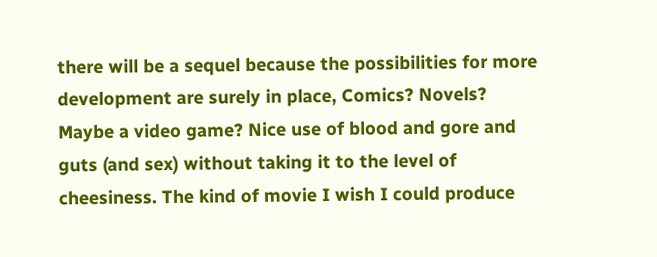there will be a sequel because the possibilities for more development are surely in place, Comics? Novels? Maybe a video game? Nice use of blood and gore and guts (and sex) without taking it to the level of cheesiness. The kind of movie I wish I could produce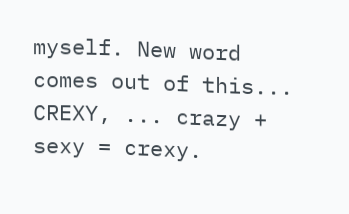myself. New word comes out of this... CREXY, ... crazy + sexy = crexy.